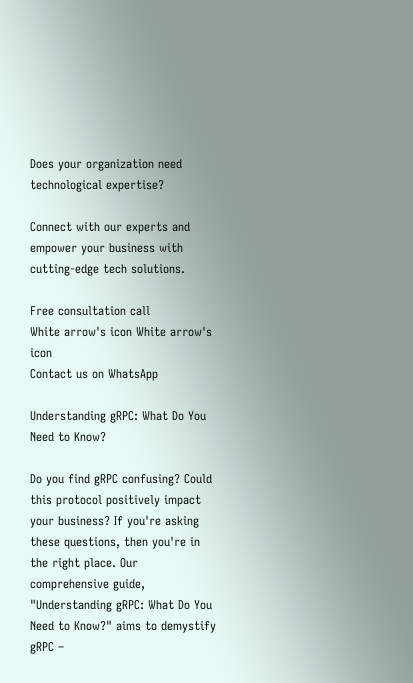Does your organization need technological expertise?

Connect with our experts and empower your business with cutting-edge tech solutions.

Free consultation call
White arrow's icon White arrow's icon
Contact us on WhatsApp

Understanding gRPC: What Do You Need to Know?

Do you find gRPC confusing? Could this protocol positively impact your business? If you're asking these questions, then you're in the right place. Our comprehensive guide, "Understanding gRPC: What Do You Need to Know?" aims to demystify gRPC –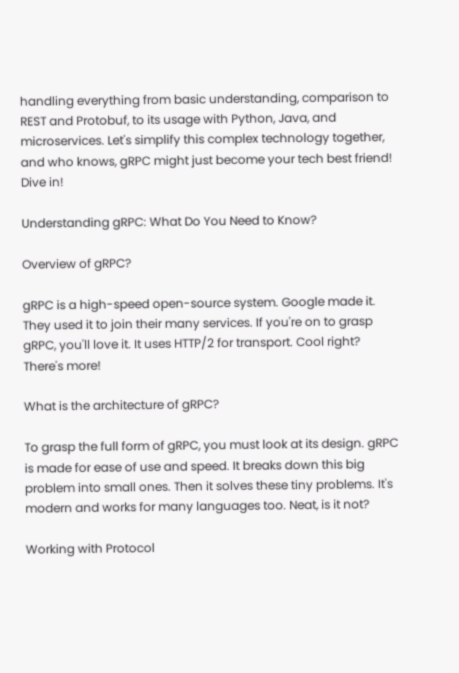handling everything from basic understanding, comparison to REST and Protobuf, to its usage with Python, Java, and microservices. Let's simplify this complex technology together, and who knows, gRPC might just become your tech best friend! Dive in!

Understanding gRPC: What Do You Need to Know?

Overview of gRPC?

gRPC is a high-speed open-source system. Google made it. They used it to join their many services. If you're on to grasp gRPC, you'll love it. It uses HTTP/2 for transport. Cool right? There's more!

What is the architecture of gRPC?

To grasp the full form of gRPC, you must look at its design. gRPC is made for ease of use and speed. It breaks down this big problem into small ones. Then it solves these tiny problems. It's modern and works for many languages too. Neat, is it not?

Working with Protocol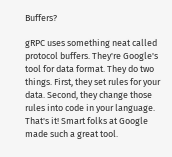Buffers?

gRPC uses something neat called protocol buffers. They're Google's tool for data format. They do two things. First, they set rules for your data. Second, they change those rules into code in your language. That's it! Smart folks at Google made such a great tool.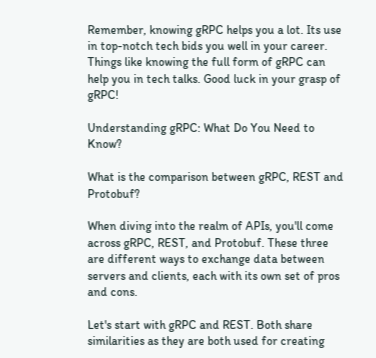Remember, knowing gRPC helps you a lot. Its use in top-notch tech bids you well in your career. Things like knowing the full form of gRPC can help you in tech talks. Good luck in your grasp of gRPC!

Understanding gRPC: What Do You Need to Know?

What is the comparison between gRPC, REST and Protobuf?

When diving into the realm of APIs, you'll come across gRPC, REST, and Protobuf. These three are different ways to exchange data between servers and clients, each with its own set of pros and cons.

Let's start with gRPC and REST. Both share similarities as they are both used for creating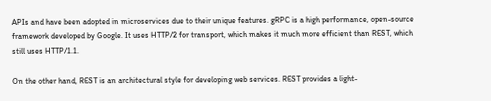APIs and have been adopted in microservices due to their unique features. gRPC is a high performance, open-source framework developed by Google. It uses HTTP/2 for transport, which makes it much more efficient than REST, which still uses HTTP/1.1.

On the other hand, REST is an architectural style for developing web services. REST provides a light-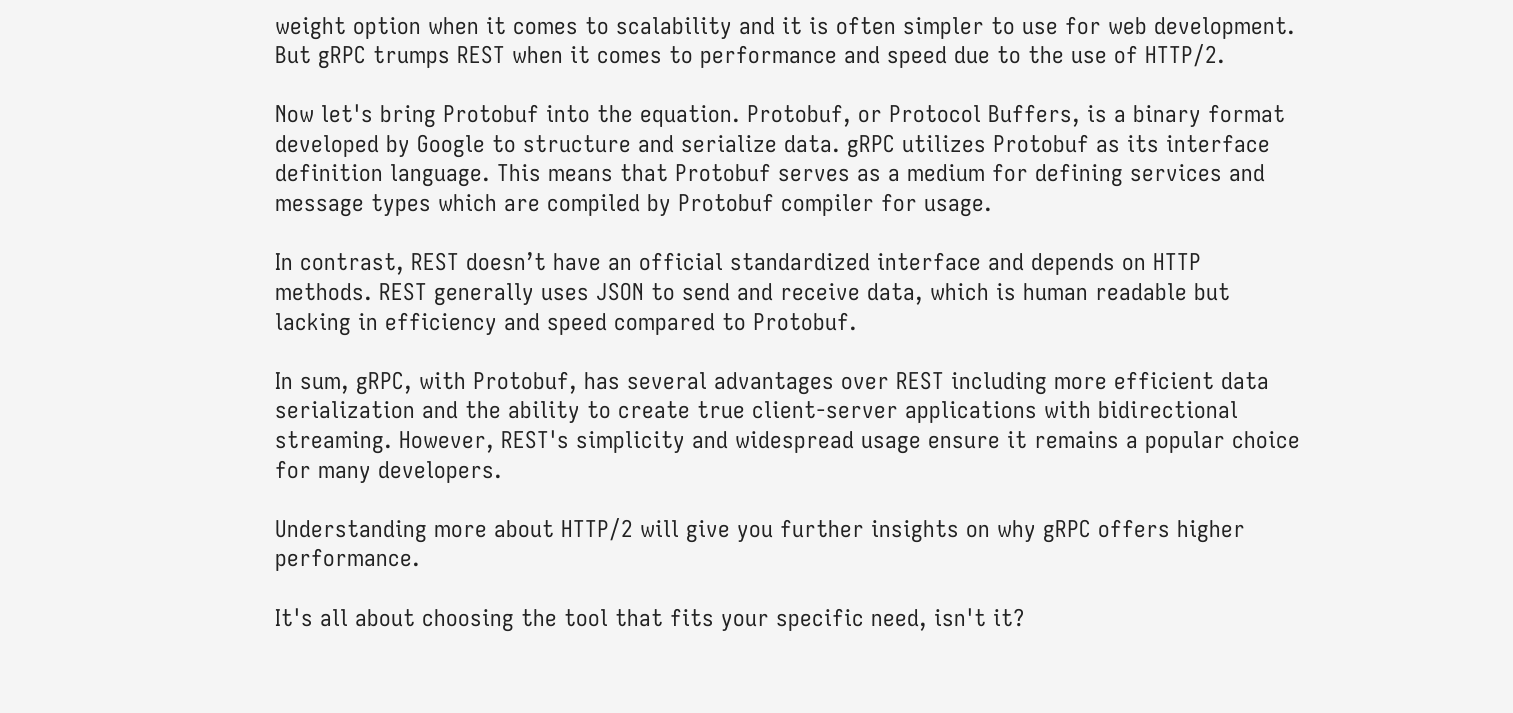weight option when it comes to scalability and it is often simpler to use for web development. But gRPC trumps REST when it comes to performance and speed due to the use of HTTP/2.

Now let's bring Protobuf into the equation. Protobuf, or Protocol Buffers, is a binary format developed by Google to structure and serialize data. gRPC utilizes Protobuf as its interface definition language. This means that Protobuf serves as a medium for defining services and message types which are compiled by Protobuf compiler for usage.

In contrast, REST doesn’t have an official standardized interface and depends on HTTP methods. REST generally uses JSON to send and receive data, which is human readable but lacking in efficiency and speed compared to Protobuf.

In sum, gRPC, with Protobuf, has several advantages over REST including more efficient data serialization and the ability to create true client-server applications with bidirectional streaming. However, REST's simplicity and widespread usage ensure it remains a popular choice for many developers.

Understanding more about HTTP/2 will give you further insights on why gRPC offers higher performance.

It's all about choosing the tool that fits your specific need, isn't it?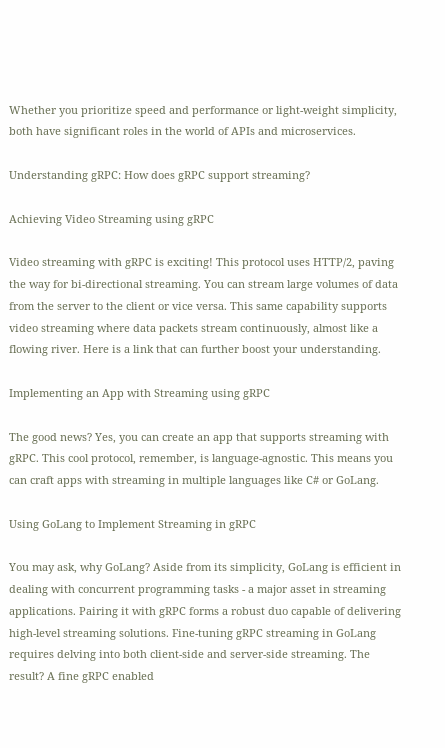Whether you prioritize speed and performance or light-weight simplicity, both have significant roles in the world of APIs and microservices.

Understanding gRPC: How does gRPC support streaming?

Achieving Video Streaming using gRPC

Video streaming with gRPC is exciting! This protocol uses HTTP/2, paving the way for bi-directional streaming. You can stream large volumes of data from the server to the client or vice versa. This same capability supports video streaming where data packets stream continuously, almost like a flowing river. Here is a link that can further boost your understanding.

Implementing an App with Streaming using gRPC

The good news? Yes, you can create an app that supports streaming with gRPC. This cool protocol, remember, is language-agnostic. This means you can craft apps with streaming in multiple languages like C# or GoLang.

Using GoLang to Implement Streaming in gRPC

You may ask, why GoLang? Aside from its simplicity, GoLang is efficient in dealing with concurrent programming tasks - a major asset in streaming applications. Pairing it with gRPC forms a robust duo capable of delivering high-level streaming solutions. Fine-tuning gRPC streaming in GoLang requires delving into both client-side and server-side streaming. The result? A fine gRPC enabled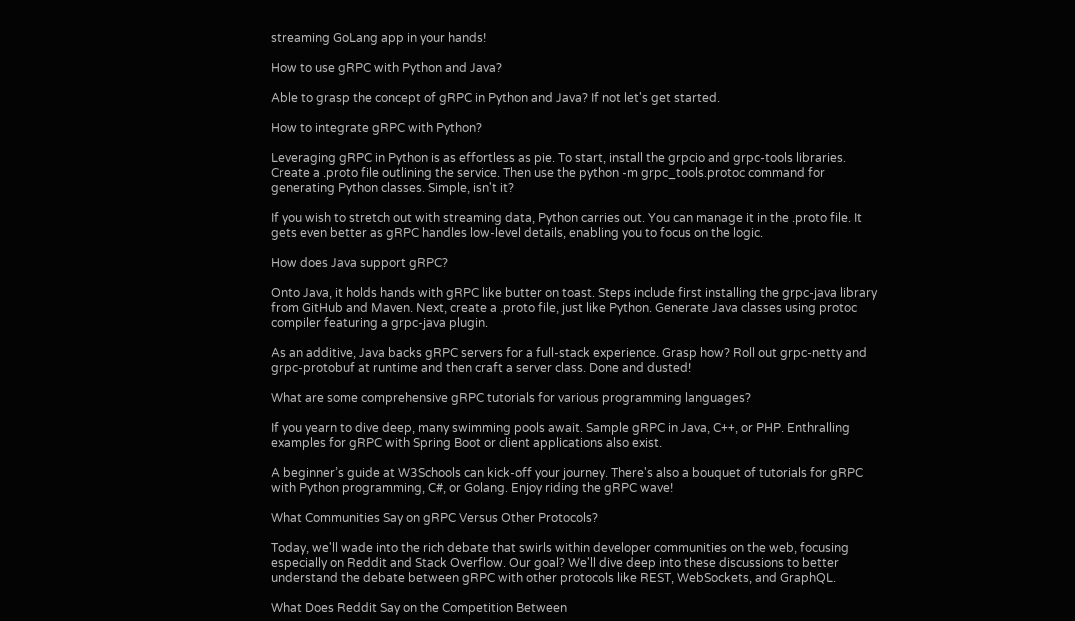streaming GoLang app in your hands!

How to use gRPC with Python and Java?

Able to grasp the concept of gRPC in Python and Java? If not let's get started.

How to integrate gRPC with Python?

Leveraging gRPC in Python is as effortless as pie. To start, install the grpcio and grpc-tools libraries. Create a .proto file outlining the service. Then use the python -m grpc_tools.protoc command for generating Python classes. Simple, isn't it?

If you wish to stretch out with streaming data, Python carries out. You can manage it in the .proto file. It gets even better as gRPC handles low-level details, enabling you to focus on the logic.

How does Java support gRPC?

Onto Java, it holds hands with gRPC like butter on toast. Steps include first installing the grpc-java library from GitHub and Maven. Next, create a .proto file, just like Python. Generate Java classes using protoc compiler featuring a grpc-java plugin.

As an additive, Java backs gRPC servers for a full-stack experience. Grasp how? Roll out grpc-netty and grpc-protobuf at runtime and then craft a server class. Done and dusted!

What are some comprehensive gRPC tutorials for various programming languages?

If you yearn to dive deep, many swimming pools await. Sample gRPC in Java, C++, or PHP. Enthralling examples for gRPC with Spring Boot or client applications also exist.

A beginner’s guide at W3Schools can kick-off your journey. There's also a bouquet of tutorials for gRPC with Python programming, C#, or Golang. Enjoy riding the gRPC wave!

What Communities Say on gRPC Versus Other Protocols?

Today, we'll wade into the rich debate that swirls within developer communities on the web, focusing especially on Reddit and Stack Overflow. Our goal? We'll dive deep into these discussions to better understand the debate between gRPC with other protocols like REST, WebSockets, and GraphQL.

What Does Reddit Say on the Competition Between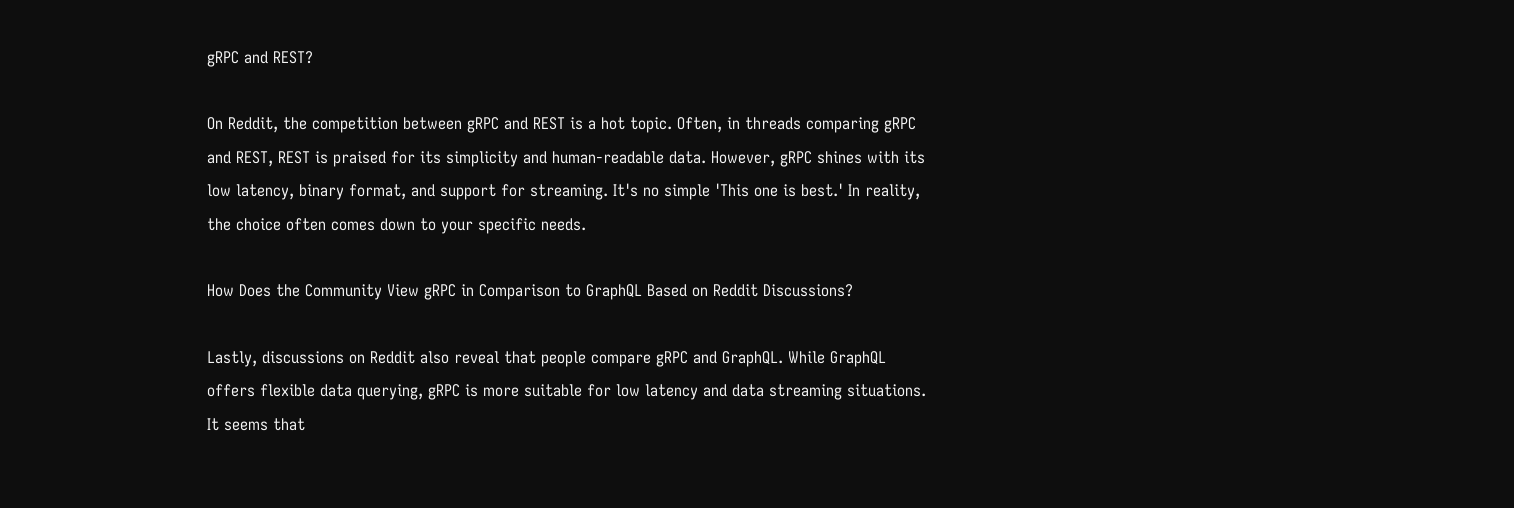gRPC and REST?

On Reddit, the competition between gRPC and REST is a hot topic. Often, in threads comparing gRPC and REST, REST is praised for its simplicity and human-readable data. However, gRPC shines with its low latency, binary format, and support for streaming. It's no simple 'This one is best.' In reality, the choice often comes down to your specific needs.

How Does the Community View gRPC in Comparison to GraphQL Based on Reddit Discussions?

Lastly, discussions on Reddit also reveal that people compare gRPC and GraphQL. While GraphQL offers flexible data querying, gRPC is more suitable for low latency and data streaming situations. It seems that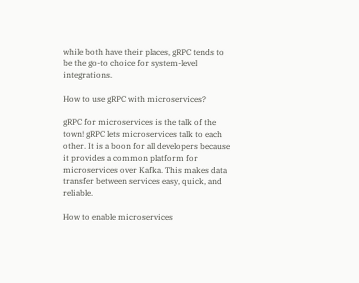while both have their places, gRPC tends to be the go-to choice for system-level integrations.

How to use gRPC with microservices?

gRPC for microservices is the talk of the town! gRPC lets microservices talk to each other. It is a boon for all developers because it provides a common platform for microservices over Kafka. This makes data transfer between services easy, quick, and reliable.

How to enable microservices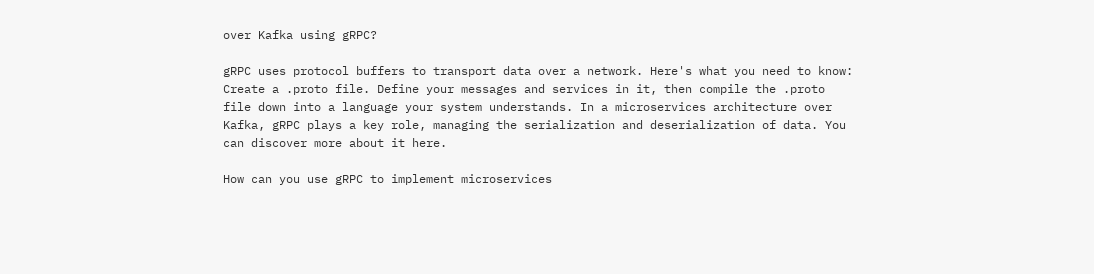over Kafka using gRPC?

gRPC uses protocol buffers to transport data over a network. Here's what you need to know: Create a .proto file. Define your messages and services in it, then compile the .proto file down into a language your system understands. In a microservices architecture over Kafka, gRPC plays a key role, managing the serialization and deserialization of data. You can discover more about it here.

How can you use gRPC to implement microservices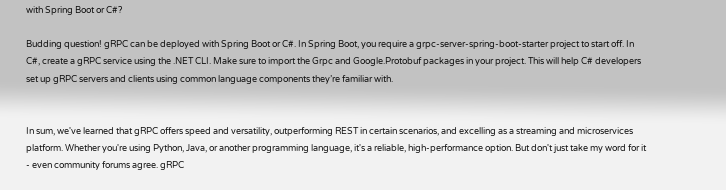with Spring Boot or C#?

Budding question! gRPC can be deployed with Spring Boot or C#. In Spring Boot, you require a grpc-server-spring-boot-starter project to start off. In C#, create a gRPC service using the .NET CLI. Make sure to import the Grpc and Google.Protobuf packages in your project. This will help C# developers set up gRPC servers and clients using common language components they’re familiar with.


In sum, we've learned that gRPC offers speed and versatility, outperforming REST in certain scenarios, and excelling as a streaming and microservices platform. Whether you're using Python, Java, or another programming language, it's a reliable, high-performance option. But don't just take my word for it - even community forums agree. gRPC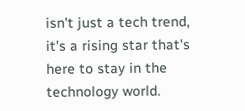isn't just a tech trend, it's a rising star that's here to stay in the technology world.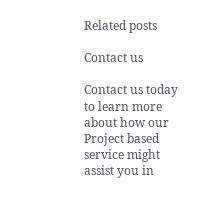Related posts

Contact us

Contact us today to learn more about how our Project based service might assist you in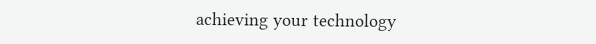achieving your technology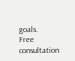goals.
Free consultation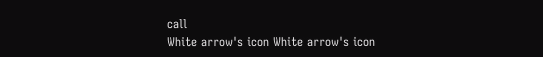call
White arrow's icon White arrow's icon